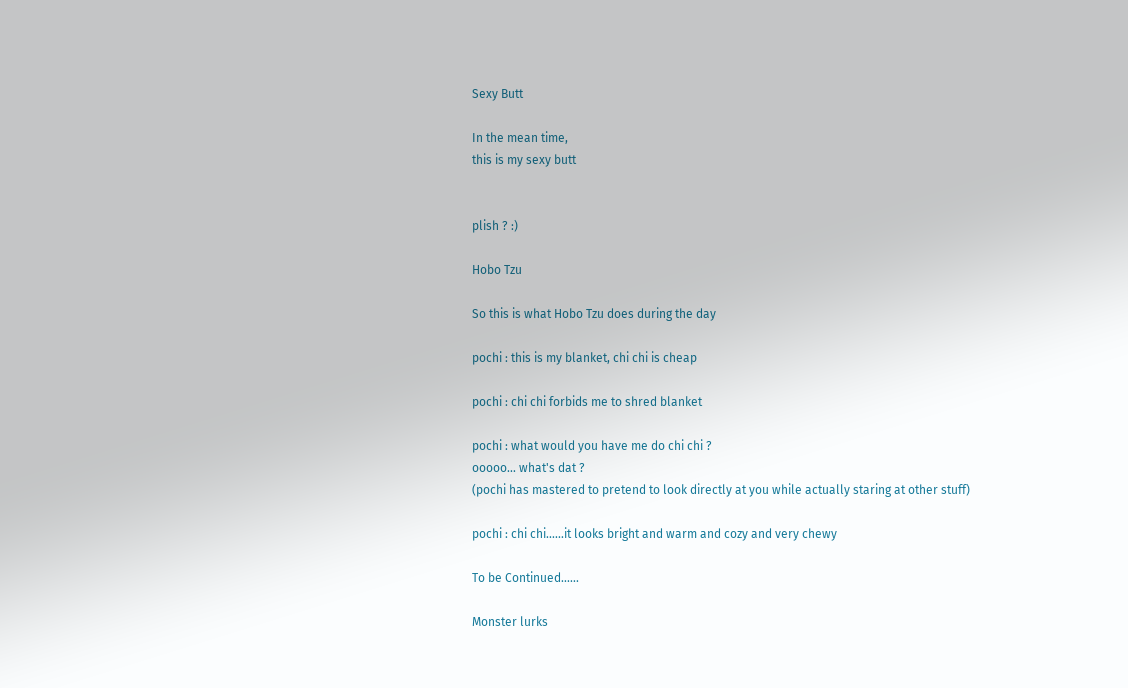Sexy Butt

In the mean time,
this is my sexy butt


plish ? :)

Hobo Tzu

So this is what Hobo Tzu does during the day

pochi : this is my blanket, chi chi is cheap

pochi : chi chi forbids me to shred blanket

pochi : what would you have me do chi chi ?
ooooo... what's dat ?
(pochi has mastered to pretend to look directly at you while actually staring at other stuff)

pochi : chi chi......it looks bright and warm and cozy and very chewy

To be Continued......

Monster lurks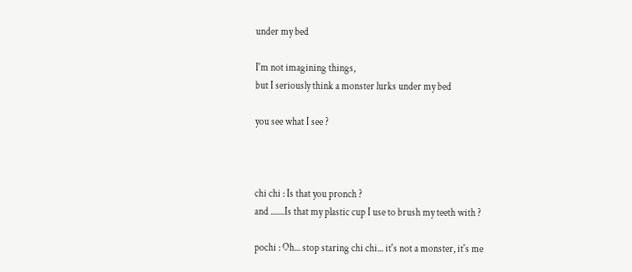under my bed

I'm not imagining things,
but I seriously think a monster lurks under my bed

you see what I see ?



chi chi : Is that you pronch ?
and .......Is that my plastic cup I use to brush my teeth with ?

pochi : Oh... stop staring chi chi... it's not a monster, it's me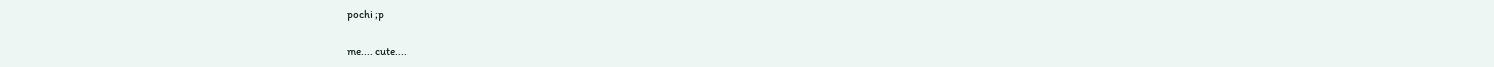pochi ;p

me.... cute....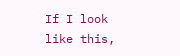If I look like this,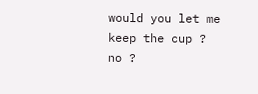would you let me keep the cup ?
no ?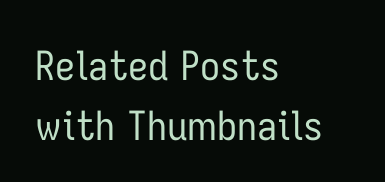Related Posts with Thumbnails